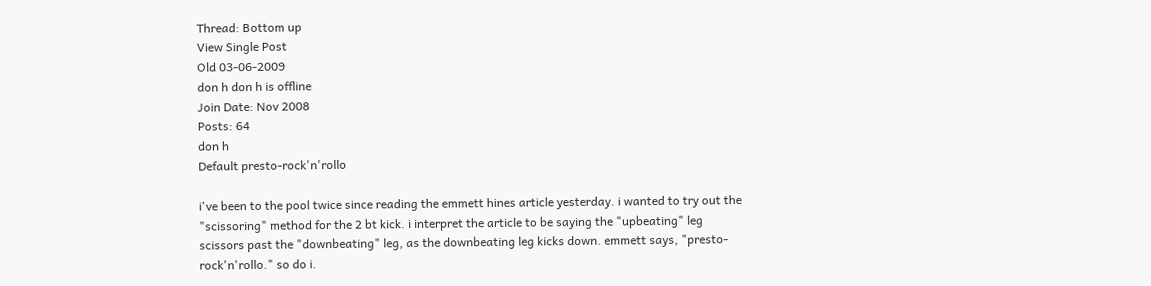Thread: Bottom up
View Single Post
Old 03-06-2009
don h don h is offline
Join Date: Nov 2008
Posts: 64
don h
Default presto-rock'n'rollo

i've been to the pool twice since reading the emmett hines article yesterday. i wanted to try out the "scissoring" method for the 2 bt kick. i interpret the article to be saying the "upbeating" leg scissors past the "downbeating" leg, as the downbeating leg kicks down. emmett says, "presto-rock'n'rollo." so do i.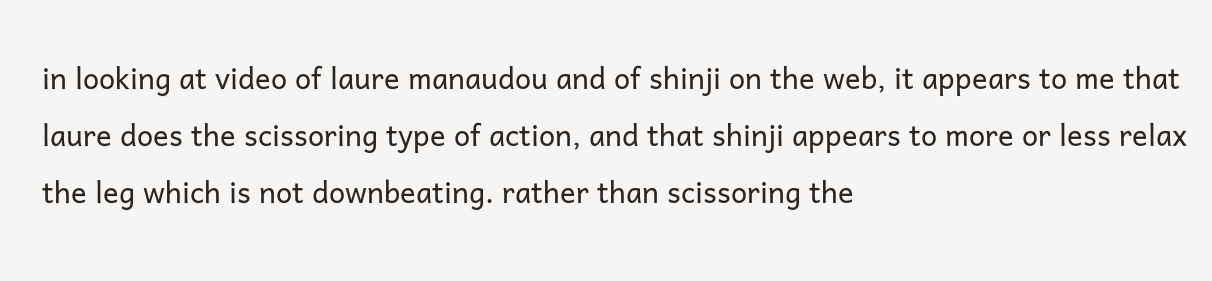in looking at video of laure manaudou and of shinji on the web, it appears to me that laure does the scissoring type of action, and that shinji appears to more or less relax the leg which is not downbeating. rather than scissoring the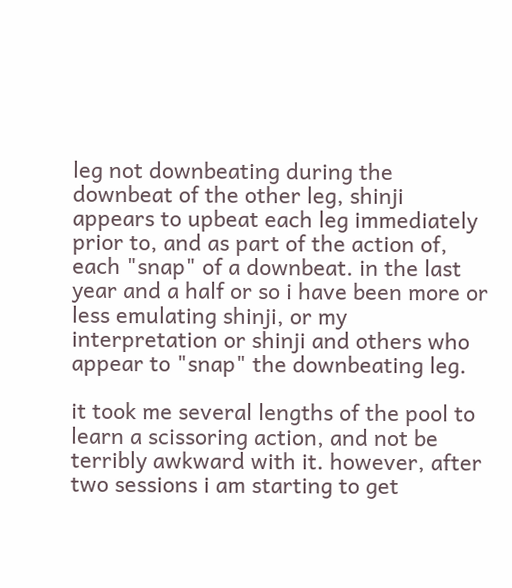leg not downbeating during the downbeat of the other leg, shinji appears to upbeat each leg immediately prior to, and as part of the action of, each "snap" of a downbeat. in the last year and a half or so i have been more or less emulating shinji, or my interpretation or shinji and others who appear to "snap" the downbeating leg.

it took me several lengths of the pool to learn a scissoring action, and not be terribly awkward with it. however, after two sessions i am starting to get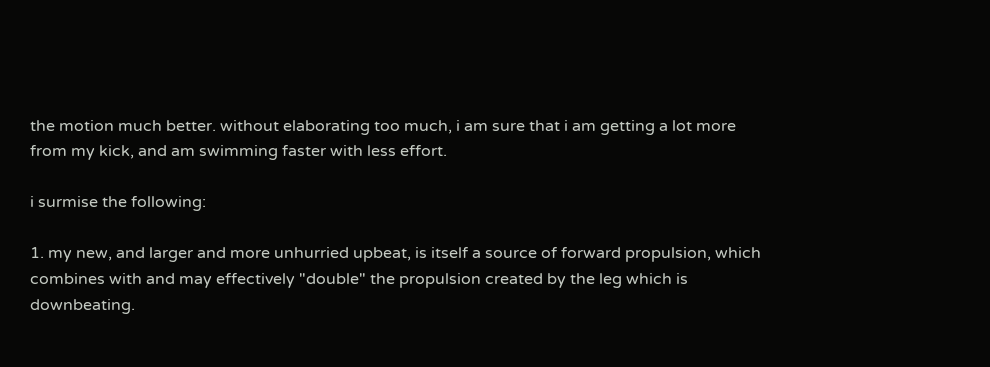the motion much better. without elaborating too much, i am sure that i am getting a lot more from my kick, and am swimming faster with less effort.

i surmise the following:

1. my new, and larger and more unhurried upbeat, is itself a source of forward propulsion, which combines with and may effectively "double" the propulsion created by the leg which is downbeating.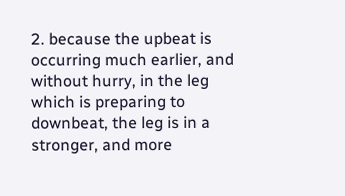2. because the upbeat is occurring much earlier, and without hurry, in the leg which is preparing to downbeat, the leg is in a stronger, and more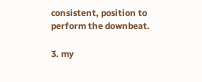consistent, position to perform the downbeat.

3. my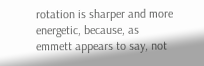rotation is sharper and more energetic, because, as emmett appears to say, not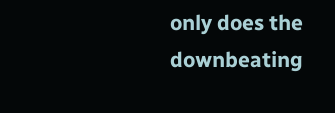only does the downbeating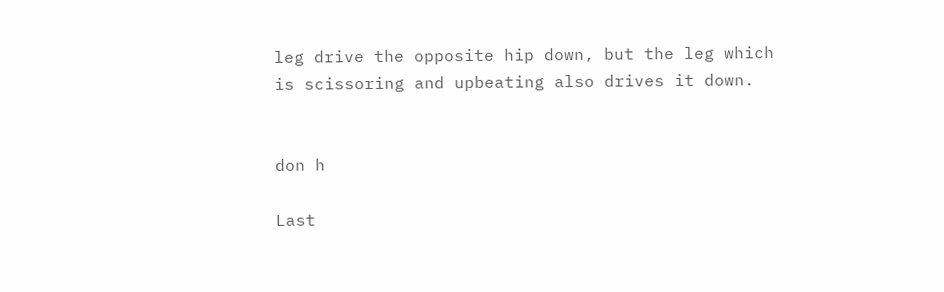leg drive the opposite hip down, but the leg which is scissoring and upbeating also drives it down.


don h

Last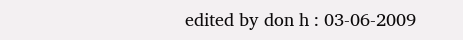edited by don h : 03-06-2009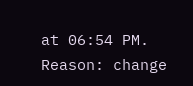at 06:54 PM. Reason: change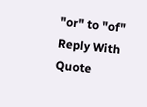"or" to "of"
Reply With Quote